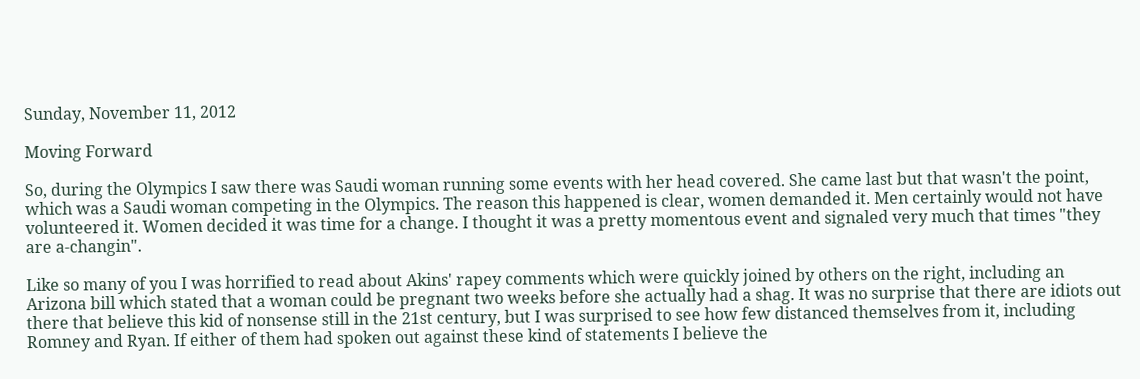Sunday, November 11, 2012

Moving Forward

So, during the Olympics I saw there was Saudi woman running some events with her head covered. She came last but that wasn't the point, which was a Saudi woman competing in the Olympics. The reason this happened is clear, women demanded it. Men certainly would not have volunteered it. Women decided it was time for a change. I thought it was a pretty momentous event and signaled very much that times "they are a-changin".

Like so many of you I was horrified to read about Akins' rapey comments which were quickly joined by others on the right, including an Arizona bill which stated that a woman could be pregnant two weeks before she actually had a shag. It was no surprise that there are idiots out there that believe this kid of nonsense still in the 21st century, but I was surprised to see how few distanced themselves from it, including Romney and Ryan. If either of them had spoken out against these kind of statements I believe the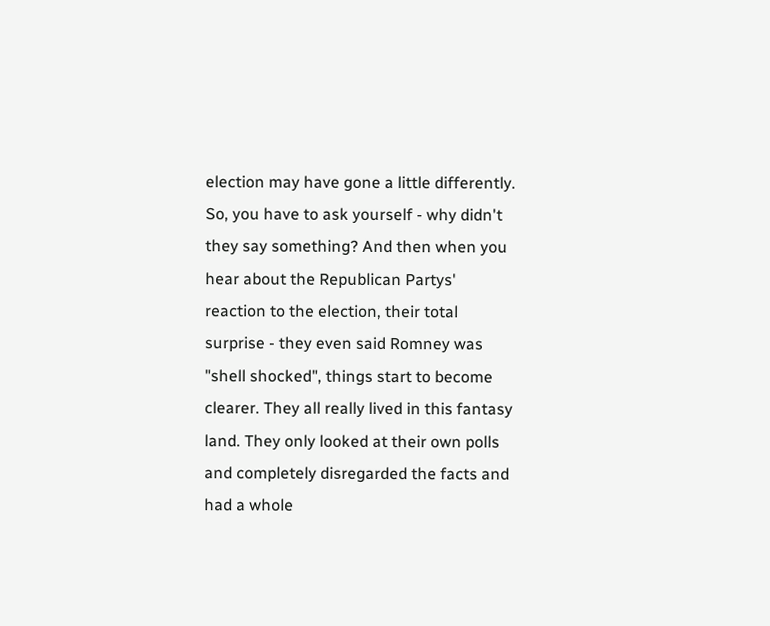election may have gone a little differently. So, you have to ask yourself - why didn't they say something? And then when you hear about the Republican Partys' reaction to the election, their total surprise - they even said Romney was "shell shocked", things start to become clearer. They all really lived in this fantasy land. They only looked at their own polls and completely disregarded the facts and had a whole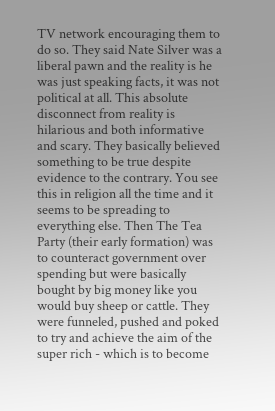TV network encouraging them to do so. They said Nate Silver was a liberal pawn and the reality is he was just speaking facts, it was not political at all. This absolute disconnect from reality is hilarious and both informative and scary. They basically believed something to be true despite evidence to the contrary. You see this in religion all the time and it seems to be spreading to everything else. Then The Tea Party (their early formation) was to counteract government over spending but were basically bought by big money like you would buy sheep or cattle. They were funneled, pushed and poked to try and achieve the aim of the super rich - which is to become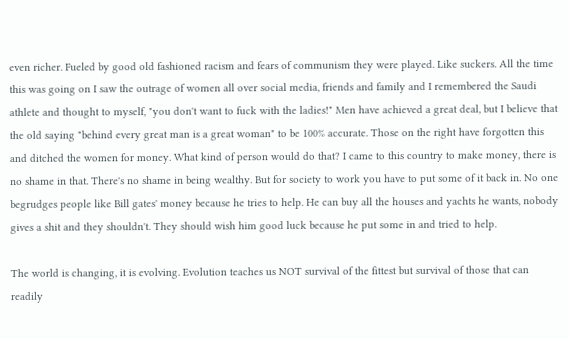even richer. Fueled by good old fashioned racism and fears of communism they were played. Like suckers. All the time this was going on I saw the outrage of women all over social media, friends and family and I remembered the Saudi athlete and thought to myself, "you don't want to fuck with the ladies!" Men have achieved a great deal, but I believe that the old saying "behind every great man is a great woman" to be 100% accurate. Those on the right have forgotten this and ditched the women for money. What kind of person would do that? I came to this country to make money, there is no shame in that. There's no shame in being wealthy. But for society to work you have to put some of it back in. No one begrudges people like Bill gates' money because he tries to help. He can buy all the houses and yachts he wants, nobody gives a shit and they shouldn't. They should wish him good luck because he put some in and tried to help.

The world is changing, it is evolving. Evolution teaches us NOT survival of the fittest but survival of those that can readily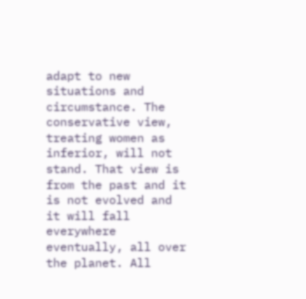adapt to new situations and circumstance. The conservative view, treating women as inferior, will not stand. That view is from the past and it is not evolved and it will fall everywhere eventually, all over the planet. All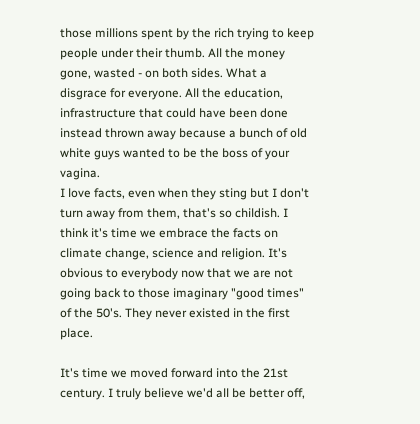those millions spent by the rich trying to keep people under their thumb. All the money gone, wasted - on both sides. What a disgrace for everyone. All the education, infrastructure that could have been done instead thrown away because a bunch of old white guys wanted to be the boss of your vagina.
I love facts, even when they sting but I don't turn away from them, that's so childish. I think it's time we embrace the facts on climate change, science and religion. It's obvious to everybody now that we are not going back to those imaginary "good times" of the 50's. They never existed in the first place.

It's time we moved forward into the 21st century. I truly believe we'd all be better off,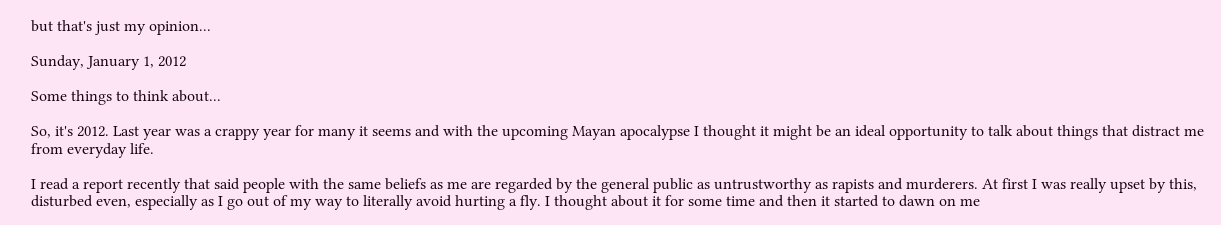but that's just my opinion...

Sunday, January 1, 2012

Some things to think about...

So, it's 2012. Last year was a crappy year for many it seems and with the upcoming Mayan apocalypse I thought it might be an ideal opportunity to talk about things that distract me from everyday life.

I read a report recently that said people with the same beliefs as me are regarded by the general public as untrustworthy as rapists and murderers. At first I was really upset by this, disturbed even, especially as I go out of my way to literally avoid hurting a fly. I thought about it for some time and then it started to dawn on me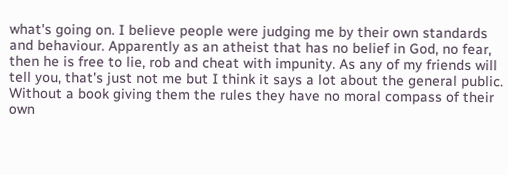what's going on. I believe people were judging me by their own standards and behaviour. Apparently as an atheist that has no belief in God, no fear, then he is free to lie, rob and cheat with impunity. As any of my friends will tell you, that's just not me but I think it says a lot about the general public. Without a book giving them the rules they have no moral compass of their own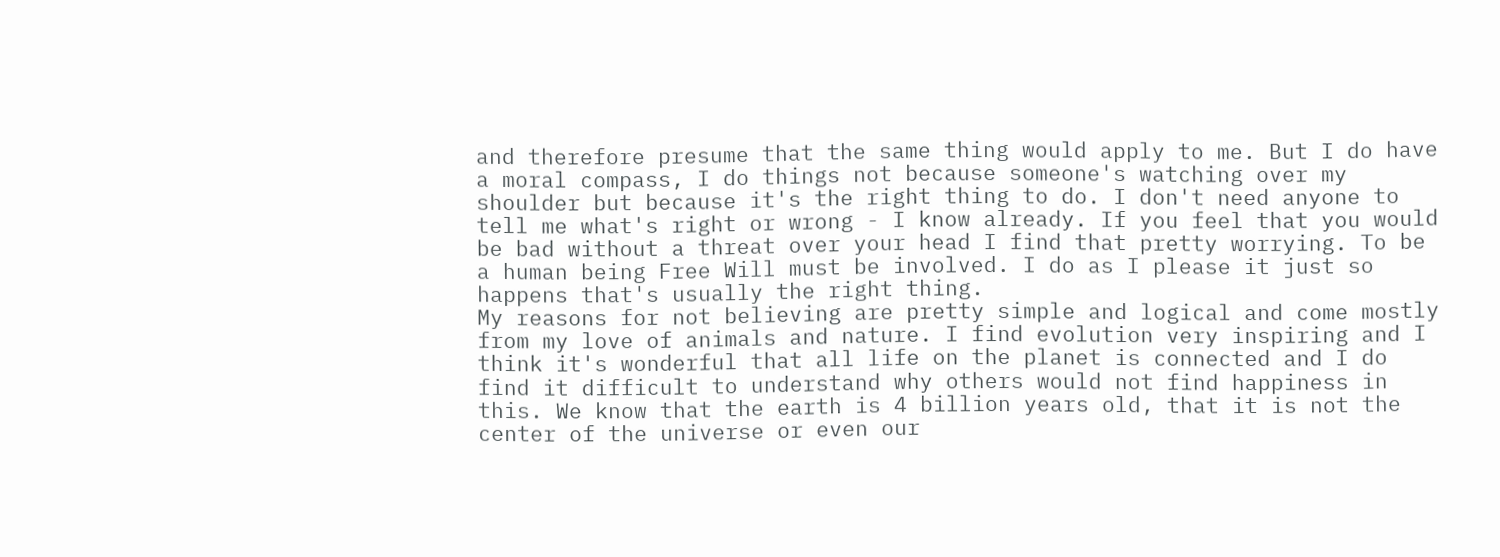and therefore presume that the same thing would apply to me. But I do have a moral compass, I do things not because someone's watching over my shoulder but because it's the right thing to do. I don't need anyone to tell me what's right or wrong - I know already. If you feel that you would be bad without a threat over your head I find that pretty worrying. To be a human being Free Will must be involved. I do as I please it just so happens that's usually the right thing.
My reasons for not believing are pretty simple and logical and come mostly from my love of animals and nature. I find evolution very inspiring and I think it's wonderful that all life on the planet is connected and I do find it difficult to understand why others would not find happiness in this. We know that the earth is 4 billion years old, that it is not the center of the universe or even our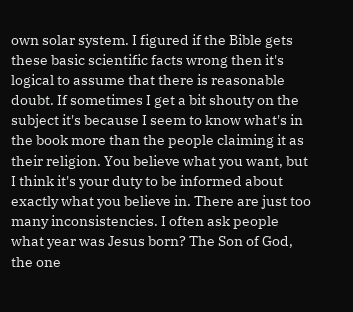own solar system. I figured if the Bible gets these basic scientific facts wrong then it's logical to assume that there is reasonable doubt. If sometimes I get a bit shouty on the subject it's because I seem to know what's in the book more than the people claiming it as their religion. You believe what you want, but I think it's your duty to be informed about exactly what you believe in. There are just too many inconsistencies. I often ask people what year was Jesus born? The Son of God, the one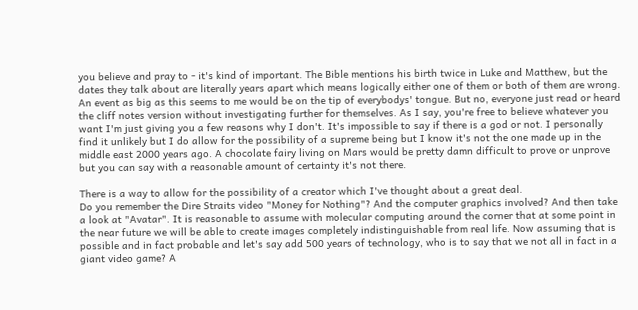you believe and pray to - it's kind of important. The Bible mentions his birth twice in Luke and Matthew, but the dates they talk about are literally years apart which means logically either one of them or both of them are wrong. An event as big as this seems to me would be on the tip of everybodys' tongue. But no, everyone just read or heard the cliff notes version without investigating further for themselves. As I say, you're free to believe whatever you want I'm just giving you a few reasons why I don't. It's impossible to say if there is a god or not. I personally find it unlikely but I do allow for the possibility of a supreme being but I know it's not the one made up in the middle east 2000 years ago. A chocolate fairy living on Mars would be pretty damn difficult to prove or unprove but you can say with a reasonable amount of certainty it's not there.

There is a way to allow for the possibility of a creator which I've thought about a great deal.
Do you remember the Dire Straits video "Money for Nothing"? And the computer graphics involved? And then take a look at "Avatar". It is reasonable to assume with molecular computing around the corner that at some point in the near future we will be able to create images completely indistinguishable from real life. Now assuming that is possible and in fact probable and let's say add 500 years of technology, who is to say that we not all in fact in a giant video game? A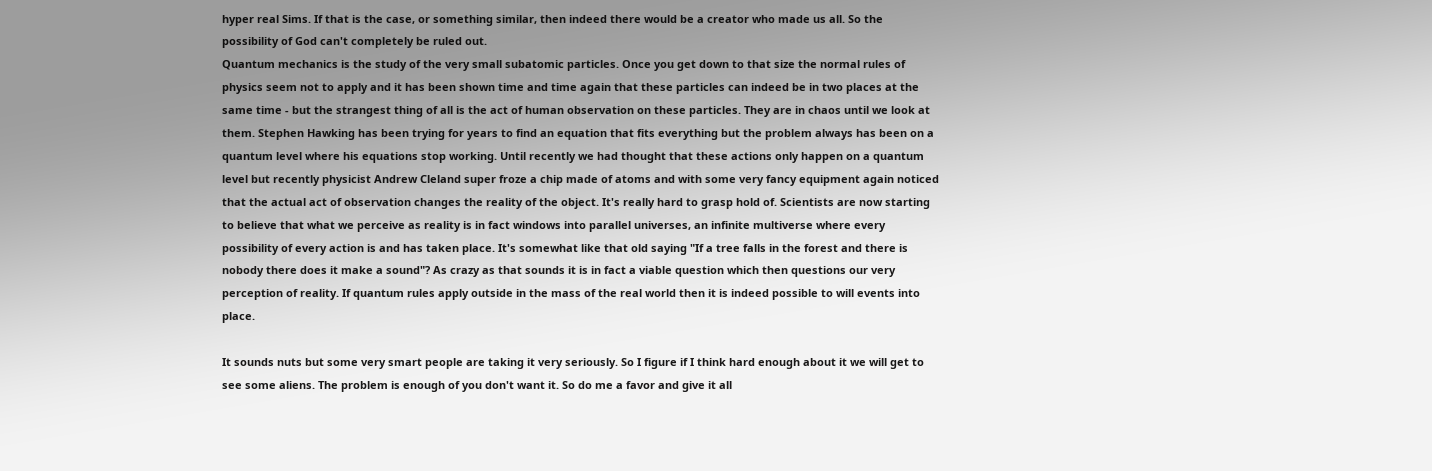hyper real Sims. If that is the case, or something similar, then indeed there would be a creator who made us all. So the possibility of God can't completely be ruled out.
Quantum mechanics is the study of the very small subatomic particles. Once you get down to that size the normal rules of physics seem not to apply and it has been shown time and time again that these particles can indeed be in two places at the same time - but the strangest thing of all is the act of human observation on these particles. They are in chaos until we look at them. Stephen Hawking has been trying for years to find an equation that fits everything but the problem always has been on a quantum level where his equations stop working. Until recently we had thought that these actions only happen on a quantum level but recently physicist Andrew Cleland super froze a chip made of atoms and with some very fancy equipment again noticed that the actual act of observation changes the reality of the object. It's really hard to grasp hold of. Scientists are now starting to believe that what we perceive as reality is in fact windows into parallel universes, an infinite multiverse where every possibility of every action is and has taken place. It's somewhat like that old saying "If a tree falls in the forest and there is nobody there does it make a sound"? As crazy as that sounds it is in fact a viable question which then questions our very perception of reality. If quantum rules apply outside in the mass of the real world then it is indeed possible to will events into place.

It sounds nuts but some very smart people are taking it very seriously. So I figure if I think hard enough about it we will get to see some aliens. The problem is enough of you don't want it. So do me a favor and give it all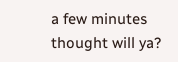a few minutes thought will ya?